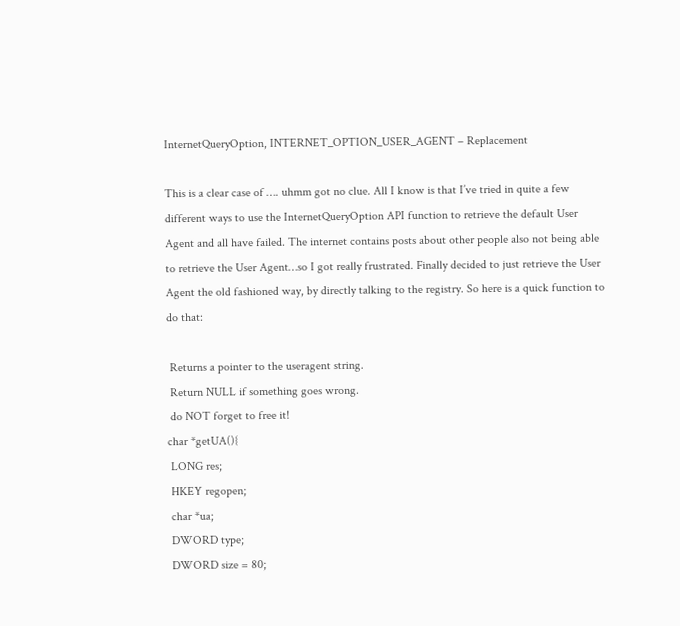InternetQueryOption, INTERNET_OPTION_USER_AGENT – Replacement

This is a clear case of …. uhmm got no clue. All I know is that I’ve tried in quite a few different ways to use the InternetQueryOption API function to retrieve the default User Agent and all have failed. The internet contains posts about other people also not being able to retrieve the User Agent…so I got really frustrated. Finally decided to just retrieve the User Agent the old fashioned way, by directly talking to the registry. So here is a quick function to do that:

 Returns a pointer to the useragent string.
 Return NULL if something goes wrong.
 do NOT forget to free it!
char *getUA(){
 LONG res;
 HKEY regopen;
 char *ua;
 DWORD type;
 DWORD size = 80;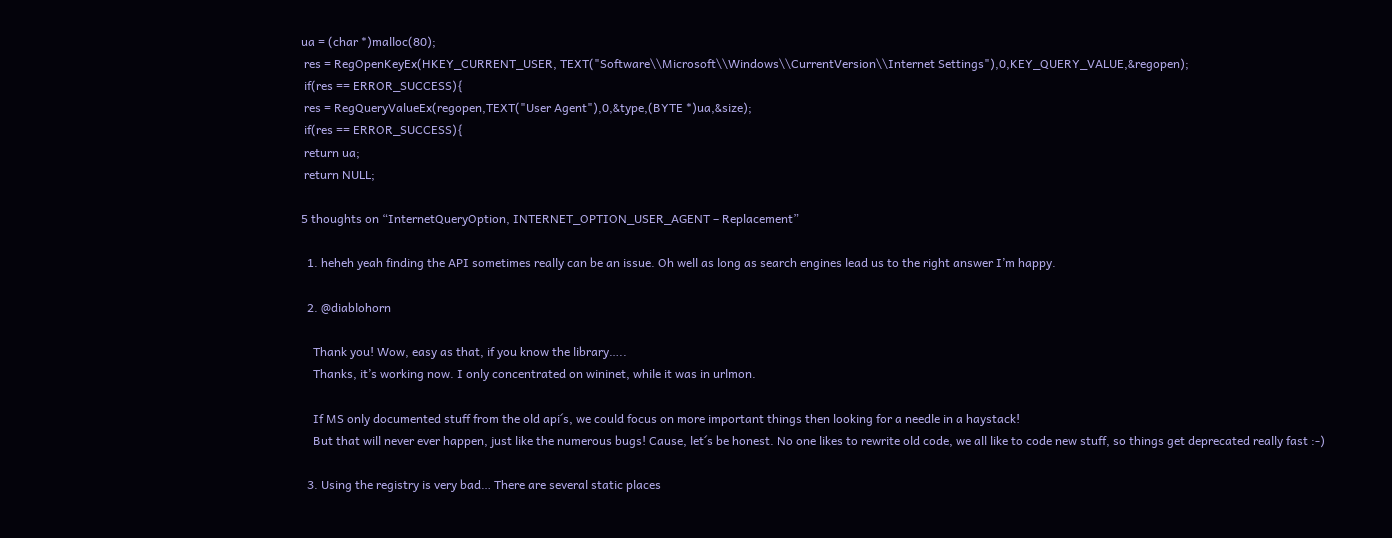ua = (char *)malloc(80);
 res = RegOpenKeyEx(HKEY_CURRENT_USER, TEXT("Software\\Microsoft\\Windows\\CurrentVersion\\Internet Settings"),0,KEY_QUERY_VALUE,&regopen);
 if(res == ERROR_SUCCESS){
 res = RegQueryValueEx(regopen,TEXT("User Agent"),0,&type,(BYTE *)ua,&size);
 if(res == ERROR_SUCCESS){
 return ua;
 return NULL;

5 thoughts on “InternetQueryOption, INTERNET_OPTION_USER_AGENT – Replacement”

  1. heheh yeah finding the API sometimes really can be an issue. Oh well as long as search engines lead us to the right answer I’m happy.

  2. @diablohorn

    Thank you! Wow, easy as that, if you know the library…..
    Thanks, it’s working now. I only concentrated on wininet, while it was in urlmon.

    If MS only documented stuff from the old api´s, we could focus on more important things then looking for a needle in a haystack!
    But that will never ever happen, just like the numerous bugs! Cause, let´s be honest. No one likes to rewrite old code, we all like to code new stuff, so things get deprecated really fast :-)

  3. Using the registry is very bad… There are several static places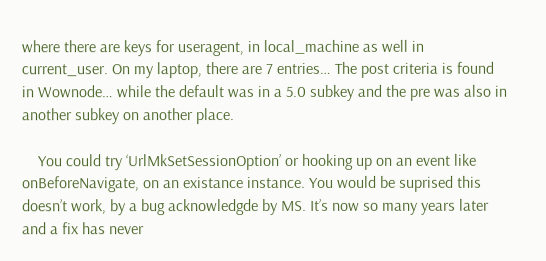where there are keys for useragent, in local_machine as well in current_user. On my laptop, there are 7 entries… The post criteria is found in Wownode… while the default was in a 5.0 subkey and the pre was also in another subkey on another place.

    You could try ‘UrlMkSetSessionOption’ or hooking up on an event like onBeforeNavigate, on an existance instance. You would be suprised this doesn’t work, by a bug acknowledgde by MS. It’s now so many years later and a fix has never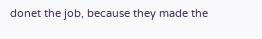donet the job, because they made the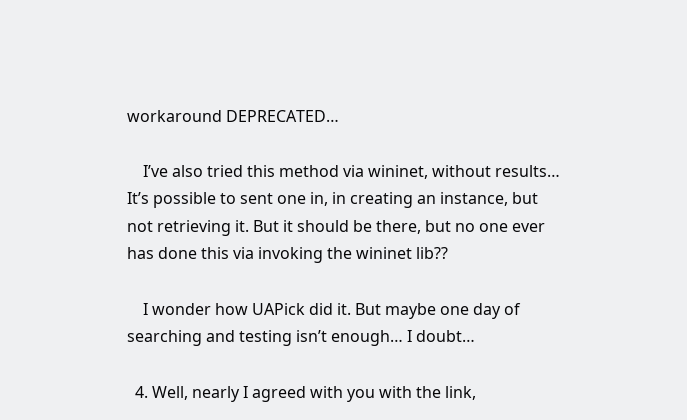workaround DEPRECATED…

    I’ve also tried this method via wininet, without results… It’s possible to sent one in, in creating an instance, but not retrieving it. But it should be there, but no one ever has done this via invoking the wininet lib??

    I wonder how UAPick did it. But maybe one day of searching and testing isn’t enough… I doubt…

  4. Well, nearly I agreed with you with the link,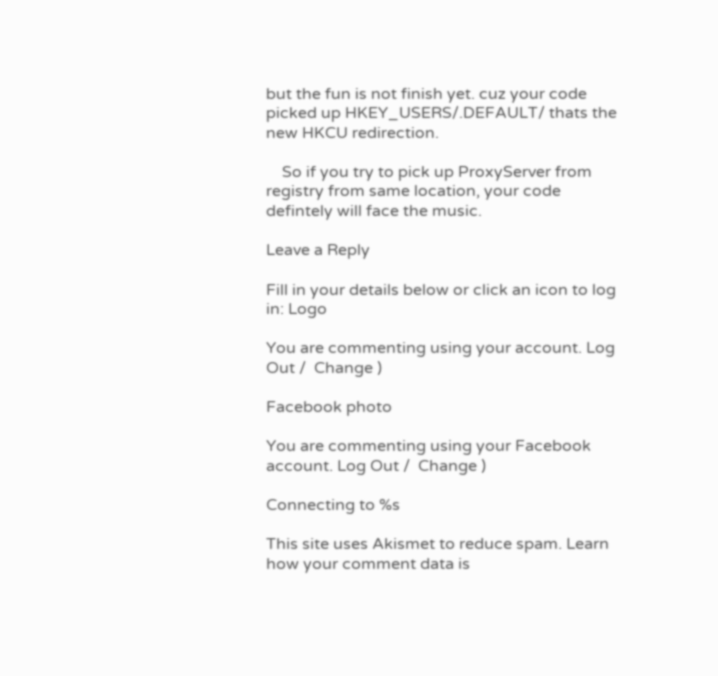but the fun is not finish yet. cuz your code picked up HKEY_USERS/.DEFAULT/ thats the new HKCU redirection.

    So if you try to pick up ProxyServer from registry from same location, your code defintely will face the music.

Leave a Reply

Fill in your details below or click an icon to log in: Logo

You are commenting using your account. Log Out /  Change )

Facebook photo

You are commenting using your Facebook account. Log Out /  Change )

Connecting to %s

This site uses Akismet to reduce spam. Learn how your comment data is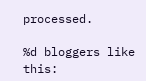processed.

%d bloggers like this: